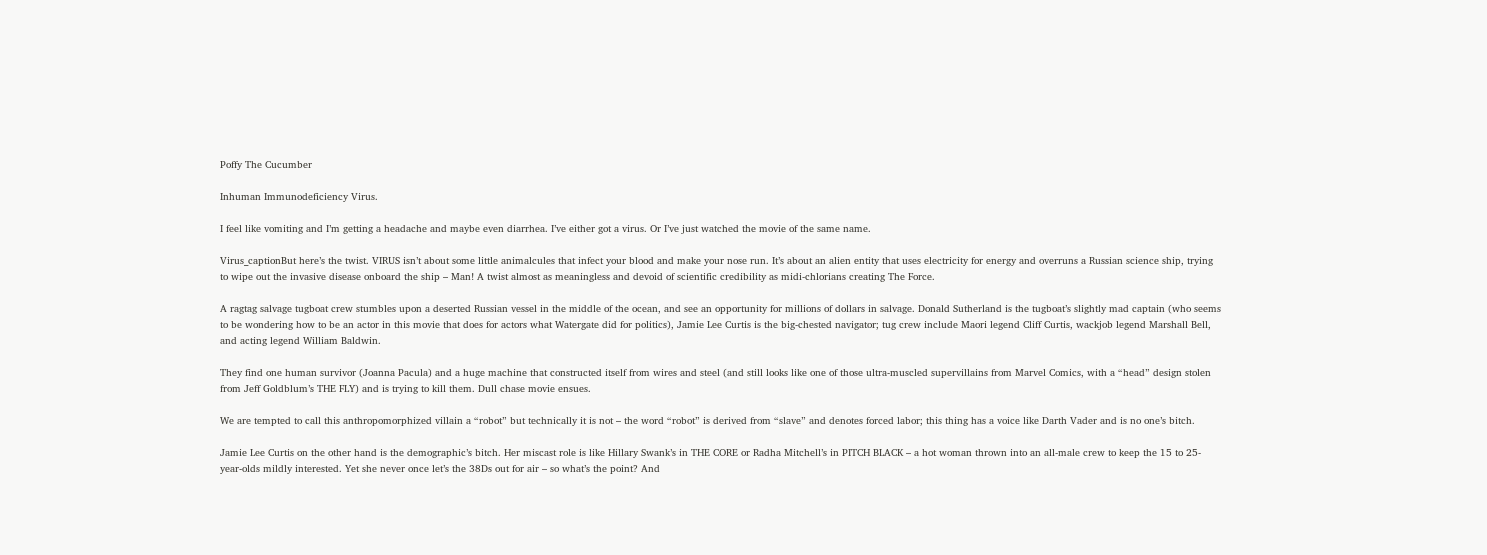Poffy The Cucumber

Inhuman Immunodeficiency Virus.

I feel like vomiting and I’m getting a headache and maybe even diarrhea. I’ve either got a virus. Or I’ve just watched the movie of the same name.

Virus_captionBut here’s the twist. VIRUS isn’t about some little animalcules that infect your blood and make your nose run. It’s about an alien entity that uses electricity for energy and overruns a Russian science ship, trying to wipe out the invasive disease onboard the ship – Man! A twist almost as meaningless and devoid of scientific credibility as midi-chlorians creating The Force.

A ragtag salvage tugboat crew stumbles upon a deserted Russian vessel in the middle of the ocean, and see an opportunity for millions of dollars in salvage. Donald Sutherland is the tugboat’s slightly mad captain (who seems to be wondering how to be an actor in this movie that does for actors what Watergate did for politics), Jamie Lee Curtis is the big-chested navigator; tug crew include Maori legend Cliff Curtis, wackjob legend Marshall Bell, and acting legend William Baldwin.

They find one human survivor (Joanna Pacula) and a huge machine that constructed itself from wires and steel (and still looks like one of those ultra-muscled supervillains from Marvel Comics, with a “head” design stolen from Jeff Goldblum’s THE FLY) and is trying to kill them. Dull chase movie ensues.

We are tempted to call this anthropomorphized villain a “robot” but technically it is not – the word “robot” is derived from “slave” and denotes forced labor; this thing has a voice like Darth Vader and is no one’s bitch.

Jamie Lee Curtis on the other hand is the demographic’s bitch. Her miscast role is like Hillary Swank’s in THE CORE or Radha Mitchell’s in PITCH BLACK – a hot woman thrown into an all-male crew to keep the 15 to 25-year-olds mildly interested. Yet she never once let’s the 38Ds out for air – so what’s the point? And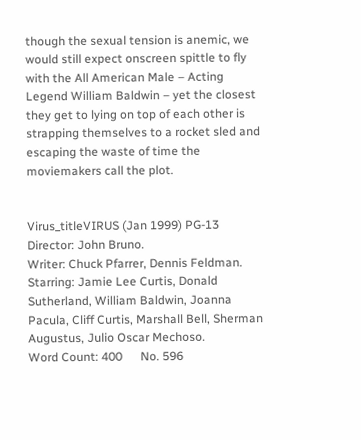though the sexual tension is anemic, we would still expect onscreen spittle to fly with the All American Male – Acting Legend William Baldwin – yet the closest they get to lying on top of each other is strapping themselves to a rocket sled and escaping the waste of time the moviemakers call the plot.


Virus_titleVIRUS (Jan 1999) PG-13
Director: John Bruno.
Writer: Chuck Pfarrer, Dennis Feldman.
Starring: Jamie Lee Curtis, Donald Sutherland, William Baldwin, Joanna Pacula, Cliff Curtis, Marshall Bell, Sherman Augustus, Julio Oscar Mechoso.
Word Count: 400      No. 596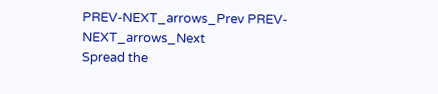PREV-NEXT_arrows_Prev PREV-NEXT_arrows_Next
Spread the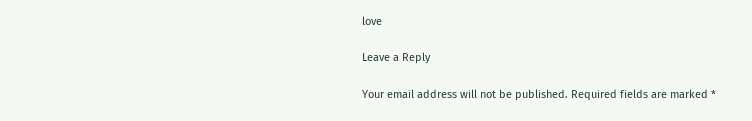love

Leave a Reply

Your email address will not be published. Required fields are marked *